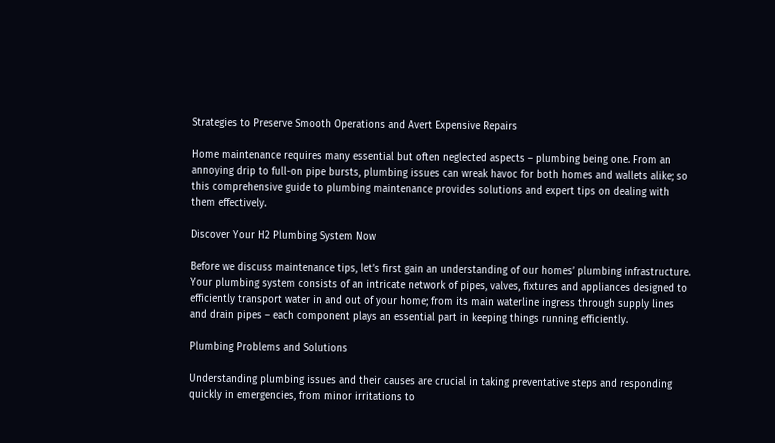Strategies to Preserve Smooth Operations and Avert Expensive Repairs

Home maintenance requires many essential but often neglected aspects – plumbing being one. From an annoying drip to full-on pipe bursts, plumbing issues can wreak havoc for both homes and wallets alike; so this comprehensive guide to plumbing maintenance provides solutions and expert tips on dealing with them effectively.

Discover Your H2 Plumbing System Now

Before we discuss maintenance tips, let’s first gain an understanding of our homes’ plumbing infrastructure. Your plumbing system consists of an intricate network of pipes, valves, fixtures and appliances designed to efficiently transport water in and out of your home; from its main waterline ingress through supply lines and drain pipes – each component plays an essential part in keeping things running efficiently.

Plumbing Problems and Solutions

Understanding plumbing issues and their causes are crucial in taking preventative steps and responding quickly in emergencies, from minor irritations to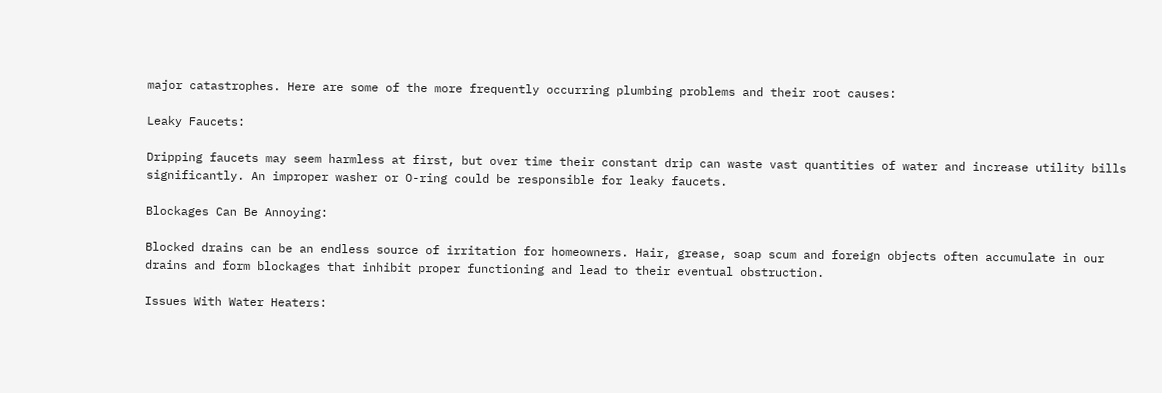major catastrophes. Here are some of the more frequently occurring plumbing problems and their root causes:

Leaky Faucets:

Dripping faucets may seem harmless at first, but over time their constant drip can waste vast quantities of water and increase utility bills significantly. An improper washer or O-ring could be responsible for leaky faucets.

Blockages Can Be Annoying:

Blocked drains can be an endless source of irritation for homeowners. Hair, grease, soap scum and foreign objects often accumulate in our drains and form blockages that inhibit proper functioning and lead to their eventual obstruction.

Issues With Water Heaters: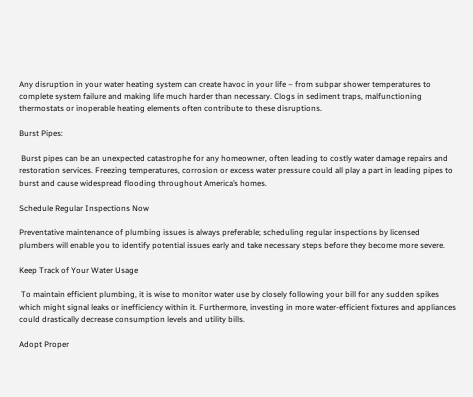Any disruption in your water heating system can create havoc in your life – from subpar shower temperatures to complete system failure and making life much harder than necessary. Clogs in sediment traps, malfunctioning thermostats or inoperable heating elements often contribute to these disruptions.

Burst Pipes:

 Burst pipes can be an unexpected catastrophe for any homeowner, often leading to costly water damage repairs and restoration services. Freezing temperatures, corrosion or excess water pressure could all play a part in leading pipes to burst and cause widespread flooding throughout America’s homes.

Schedule Regular Inspections Now

Preventative maintenance of plumbing issues is always preferable; scheduling regular inspections by licensed plumbers will enable you to identify potential issues early and take necessary steps before they become more severe.

Keep Track of Your Water Usage

 To maintain efficient plumbing, it is wise to monitor water use by closely following your bill for any sudden spikes which might signal leaks or inefficiency within it. Furthermore, investing in more water-efficient fixtures and appliances could drastically decrease consumption levels and utility bills.

Adopt Proper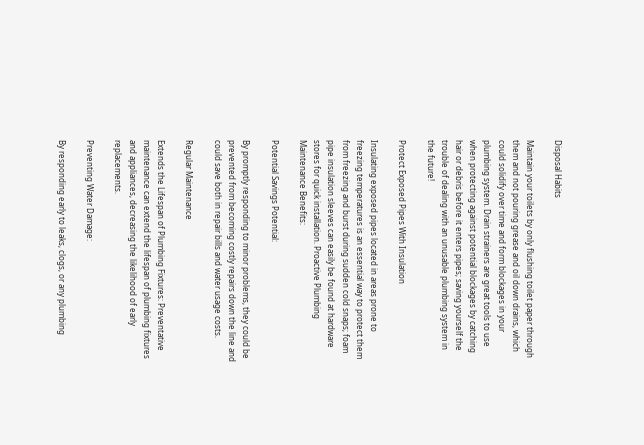Disposal Habits

Maintain your toilets by only flushing toilet paper through them and not pouring grease and oil down drains, which could solidify over time and form blockages in your plumbing system. Drain strainers are great tools to use when protecting against potential blockages by catching hair or debris before it enters pipes; saving yourself the trouble of dealing with an unusable plumbing system in the future!

Protect Exposed Pipes With Insulation

Insulating exposed pipes located in areas prone to freezing temperatures is an essential way to protect them from freezing and burst during sudden cold snaps; foam pipe insulation sleeves can easily be found at hardware stores for quick installation. Proactive Plumbing Maintenance Benefits:

Potential Savings Potential:

By promptly responding to minor problems, they could be prevented from becoming costly repairs down the line and could save both in repair bills and water usage costs.

Regular Maintenance

Extends the Lifespan of Plumbing Fixtures: Preventative maintenance can extend the lifespan of plumbing fixtures and appliances, decreasing the likelihood of early replacements.

Preventing Water Damage:

By responding early to leaks, clogs, or any plumbing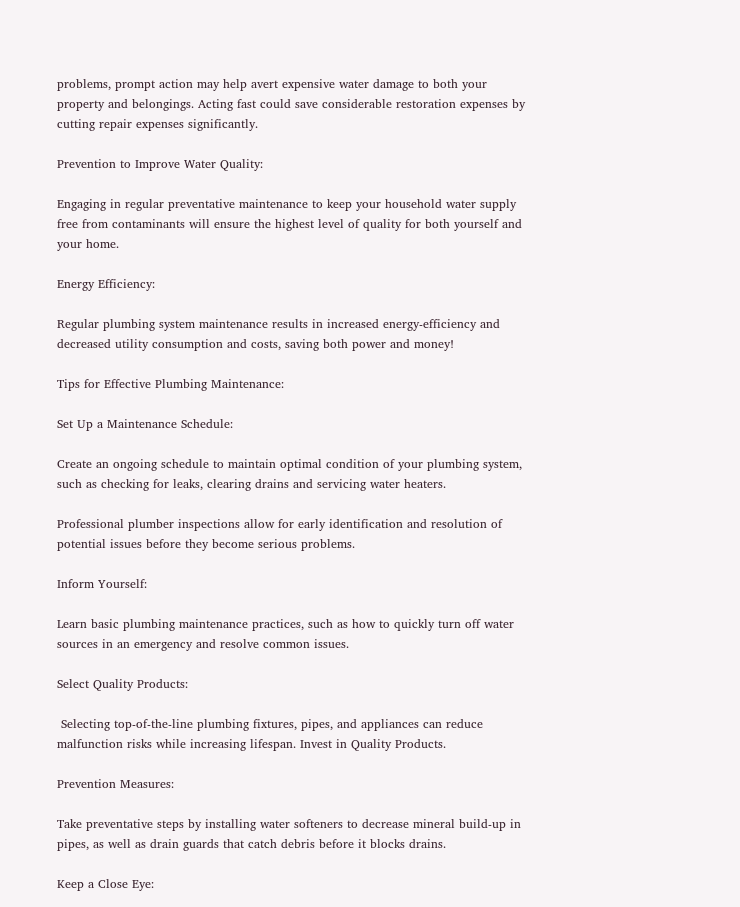problems, prompt action may help avert expensive water damage to both your property and belongings. Acting fast could save considerable restoration expenses by cutting repair expenses significantly.

Prevention to Improve Water Quality:

Engaging in regular preventative maintenance to keep your household water supply free from contaminants will ensure the highest level of quality for both yourself and your home.

Energy Efficiency:

Regular plumbing system maintenance results in increased energy-efficiency and decreased utility consumption and costs, saving both power and money!

Tips for Effective Plumbing Maintenance:

Set Up a Maintenance Schedule:

Create an ongoing schedule to maintain optimal condition of your plumbing system, such as checking for leaks, clearing drains and servicing water heaters.

Professional plumber inspections allow for early identification and resolution of potential issues before they become serious problems.

Inform Yourself:

Learn basic plumbing maintenance practices, such as how to quickly turn off water sources in an emergency and resolve common issues.

Select Quality Products:

 Selecting top-of-the-line plumbing fixtures, pipes, and appliances can reduce malfunction risks while increasing lifespan. Invest in Quality Products.

Prevention Measures:

Take preventative steps by installing water softeners to decrease mineral build-up in pipes, as well as drain guards that catch debris before it blocks drains.

Keep a Close Eye: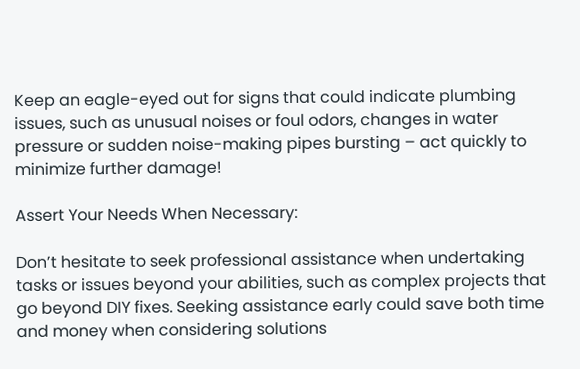Keep an eagle-eyed out for signs that could indicate plumbing issues, such as unusual noises or foul odors, changes in water pressure or sudden noise-making pipes bursting – act quickly to minimize further damage!

Assert Your Needs When Necessary:

Don’t hesitate to seek professional assistance when undertaking tasks or issues beyond your abilities, such as complex projects that go beyond DIY fixes. Seeking assistance early could save both time and money when considering solutions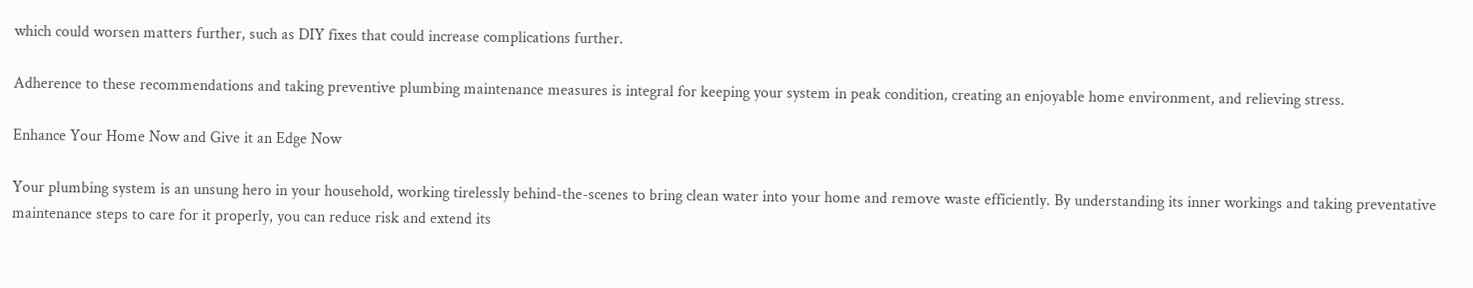which could worsen matters further, such as DIY fixes that could increase complications further.

Adherence to these recommendations and taking preventive plumbing maintenance measures is integral for keeping your system in peak condition, creating an enjoyable home environment, and relieving stress.

Enhance Your Home Now and Give it an Edge Now

Your plumbing system is an unsung hero in your household, working tirelessly behind-the-scenes to bring clean water into your home and remove waste efficiently. By understanding its inner workings and taking preventative maintenance steps to care for it properly, you can reduce risk and extend its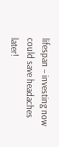lifespan – investing now could save headaches later!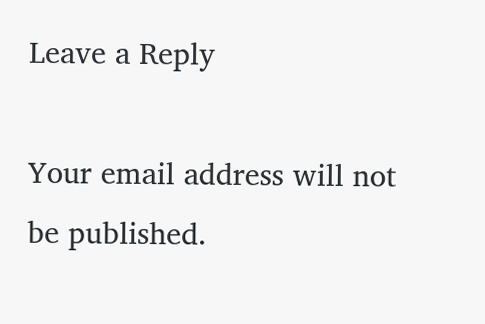Leave a Reply

Your email address will not be published.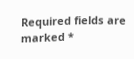Required fields are marked *